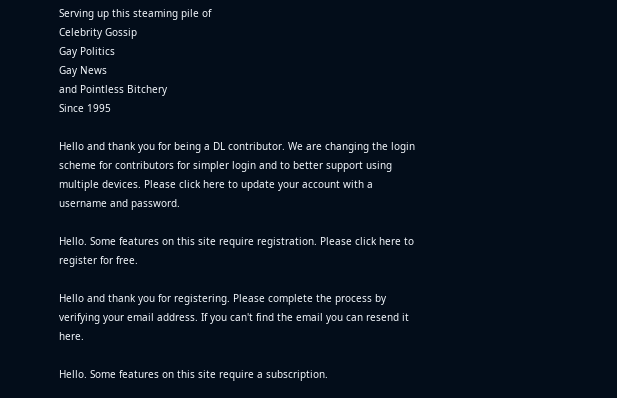Serving up this steaming pile of
Celebrity Gossip
Gay Politics
Gay News
and Pointless Bitchery
Since 1995

Hello and thank you for being a DL contributor. We are changing the login scheme for contributors for simpler login and to better support using multiple devices. Please click here to update your account with a username and password.

Hello. Some features on this site require registration. Please click here to register for free.

Hello and thank you for registering. Please complete the process by verifying your email address. If you can't find the email you can resend it here.

Hello. Some features on this site require a subscription.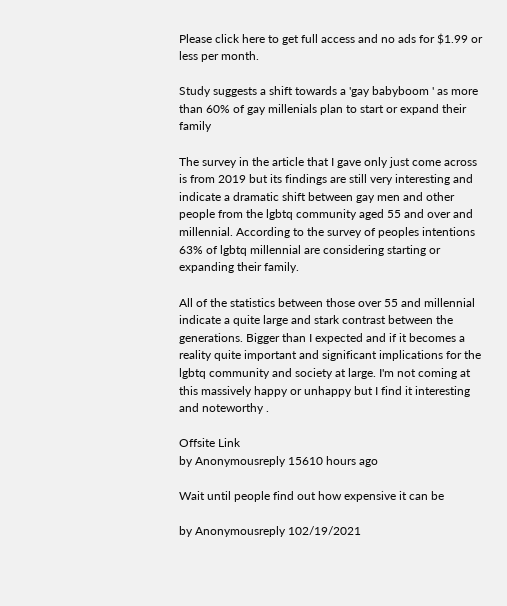Please click here to get full access and no ads for $1.99 or less per month.

Study suggests a shift towards a 'gay babyboom ' as more than 60% of gay millenials plan to start or expand their family

The survey in the article that I gave only just come across is from 2019 but its findings are still very interesting and indicate a dramatic shift between gay men and other people from the lgbtq community aged 55 and over and millennial. According to the survey of peoples intentions 63% of lgbtq millennial are considering starting or expanding their family.

All of the statistics between those over 55 and millennial indicate a quite large and stark contrast between the generations. Bigger than I expected and if it becomes a reality quite important and significant implications for the lgbtq community and society at large. I'm not coming at this massively happy or unhappy but I find it interesting and noteworthy .

Offsite Link
by Anonymousreply 15610 hours ago

Wait until people find out how expensive it can be

by Anonymousreply 102/19/2021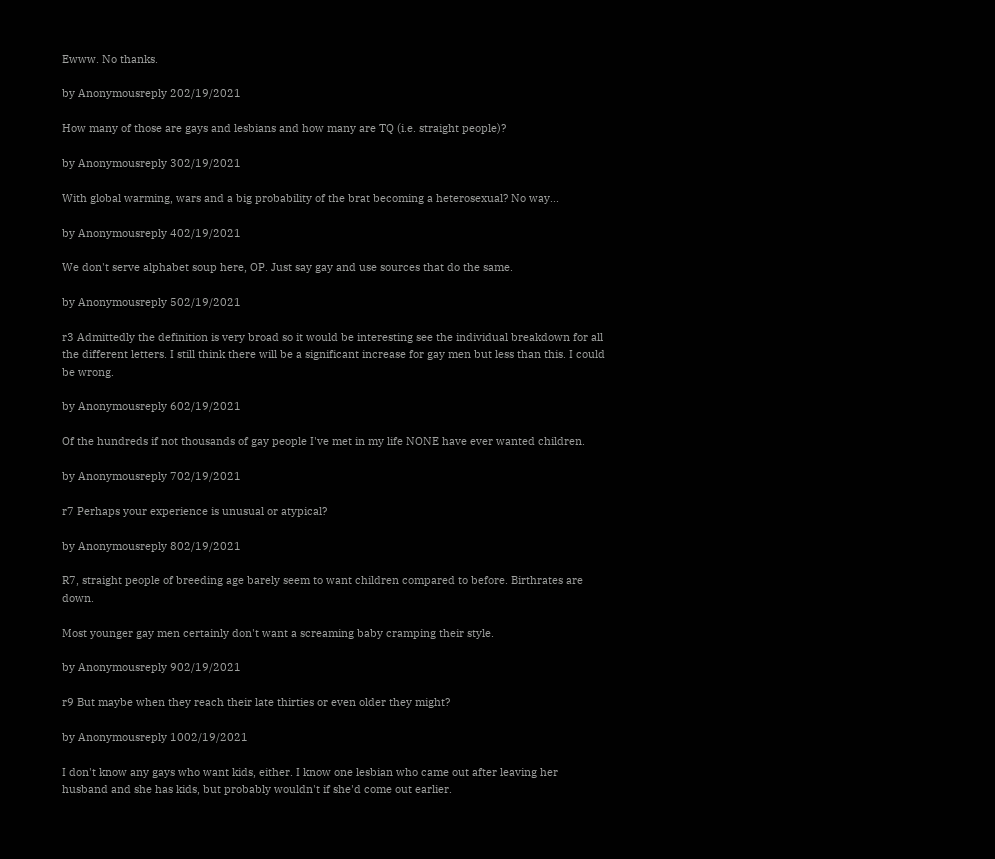Ewww. No thanks.

by Anonymousreply 202/19/2021

How many of those are gays and lesbians and how many are TQ (i.e. straight people)?

by Anonymousreply 302/19/2021

With global warming, wars and a big probability of the brat becoming a heterosexual? No way...

by Anonymousreply 402/19/2021

We don't serve alphabet soup here, OP. Just say gay and use sources that do the same.

by Anonymousreply 502/19/2021

r3 Admittedly the definition is very broad so it would be interesting see the individual breakdown for all the different letters. I still think there will be a significant increase for gay men but less than this. I could be wrong.

by Anonymousreply 602/19/2021

Of the hundreds if not thousands of gay people I've met in my life NONE have ever wanted children.

by Anonymousreply 702/19/2021

r7 Perhaps your experience is unusual or atypical?

by Anonymousreply 802/19/2021

R7, straight people of breeding age barely seem to want children compared to before. Birthrates are down.

Most younger gay men certainly don't want a screaming baby cramping their style.

by Anonymousreply 902/19/2021

r9 But maybe when they reach their late thirties or even older they might?

by Anonymousreply 1002/19/2021

I don't know any gays who want kids, either. I know one lesbian who came out after leaving her husband and she has kids, but probably wouldn't if she'd come out earlier.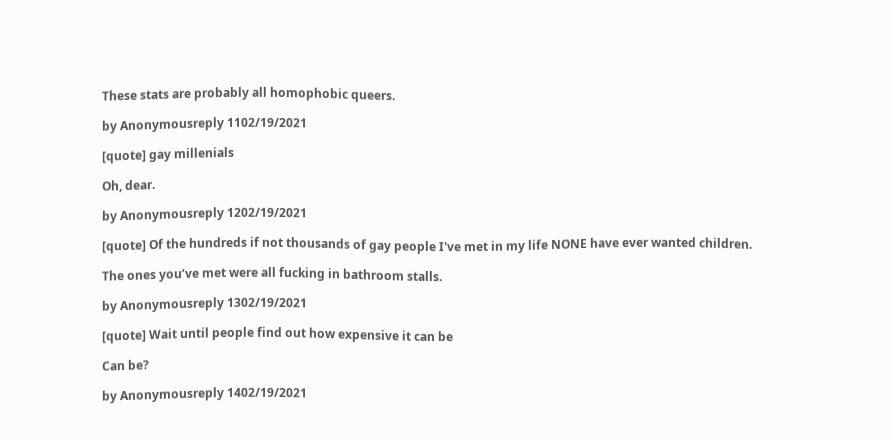These stats are probably all homophobic queers.

by Anonymousreply 1102/19/2021

[quote] gay millenials

Oh, dear.

by Anonymousreply 1202/19/2021

[quote] Of the hundreds if not thousands of gay people I've met in my life NONE have ever wanted children.

The ones you’ve met were all fucking in bathroom stalls.

by Anonymousreply 1302/19/2021

[quote] Wait until people find out how expensive it can be

Can be?

by Anonymousreply 1402/19/2021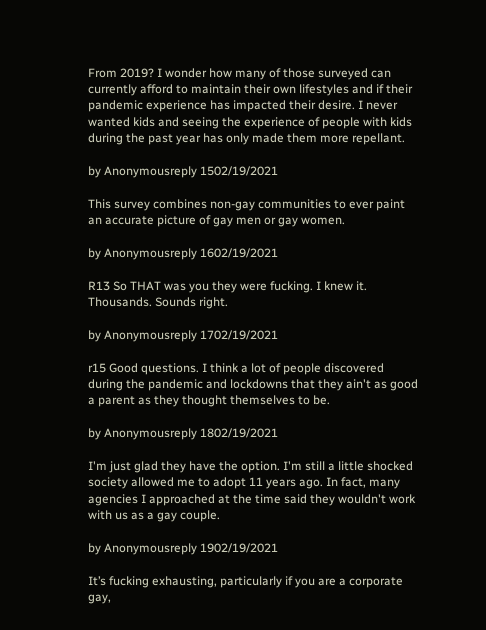From 2019? I wonder how many of those surveyed can currently afford to maintain their own lifestyles and if their pandemic experience has impacted their desire. I never wanted kids and seeing the experience of people with kids during the past year has only made them more repellant.

by Anonymousreply 1502/19/2021

This survey combines non-gay communities to ever paint an accurate picture of gay men or gay women.

by Anonymousreply 1602/19/2021

R13 So THAT was you they were fucking. I knew it. Thousands. Sounds right.

by Anonymousreply 1702/19/2021

r15 Good questions. I think a lot of people discovered during the pandemic and lockdowns that they ain't as good a parent as they thought themselves to be.

by Anonymousreply 1802/19/2021

I'm just glad they have the option. I'm still a little shocked society allowed me to adopt 11 years ago. In fact, many agencies I approached at the time said they wouldn't work with us as a gay couple.

by Anonymousreply 1902/19/2021

It’s fucking exhausting, particularly if you are a corporate gay,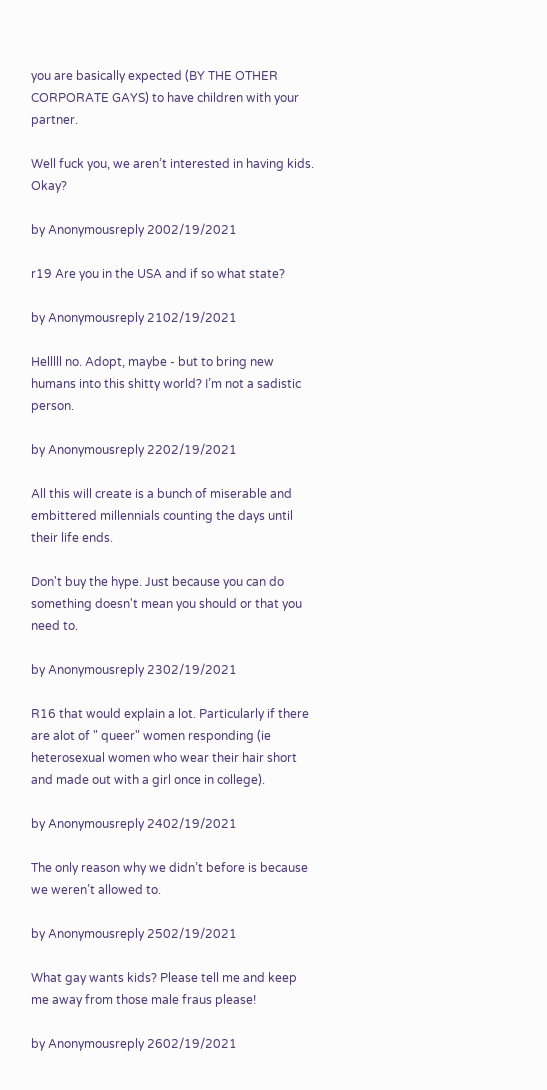you are basically expected (BY THE OTHER CORPORATE GAYS) to have children with your partner.

Well fuck you, we aren’t interested in having kids. Okay?

by Anonymousreply 2002/19/2021

r19 Are you in the USA and if so what state?

by Anonymousreply 2102/19/2021

Helllll no. Adopt, maybe - but to bring new humans into this shitty world? I’m not a sadistic person.

by Anonymousreply 2202/19/2021

All this will create is a bunch of miserable and embittered millennials counting the days until their life ends.

Don't buy the hype. Just because you can do something doesn't mean you should or that you need to.

by Anonymousreply 2302/19/2021

R16 that would explain a lot. Particularly if there are alot of " queer" women responding (ie heterosexual women who wear their hair short and made out with a girl once in college).

by Anonymousreply 2402/19/2021

The only reason why we didn’t before is because we weren’t allowed to.

by Anonymousreply 2502/19/2021

What gay wants kids? Please tell me and keep me away from those male fraus please!

by Anonymousreply 2602/19/2021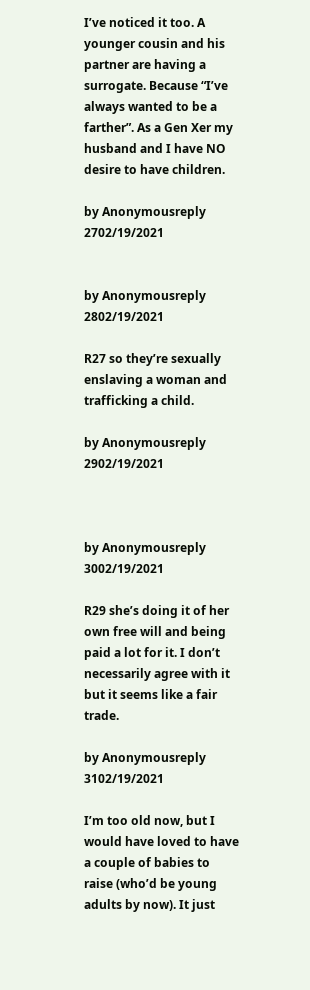I’ve noticed it too. A younger cousin and his partner are having a surrogate. Because “I’ve always wanted to be a farther”. As a Gen Xer my husband and I have NO desire to have children.

by Anonymousreply 2702/19/2021


by Anonymousreply 2802/19/2021

R27 so they’re sexually enslaving a woman and trafficking a child.

by Anonymousreply 2902/19/2021



by Anonymousreply 3002/19/2021

R29 she’s doing it of her own free will and being paid a lot for it. I don’t necessarily agree with it but it seems like a fair trade.

by Anonymousreply 3102/19/2021

I’m too old now, but I would have loved to have a couple of babies to raise (who’d be young adults by now). It just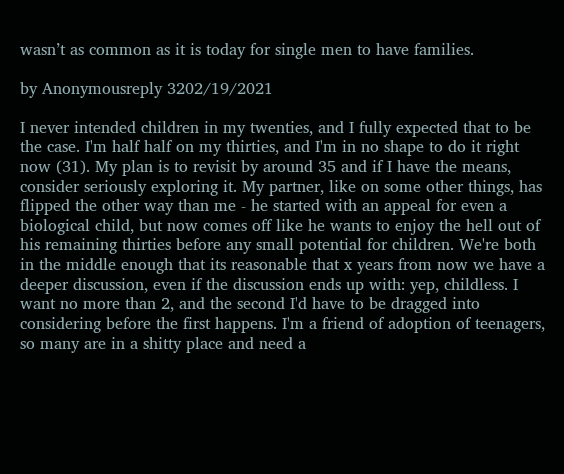wasn’t as common as it is today for single men to have families.

by Anonymousreply 3202/19/2021

I never intended children in my twenties, and I fully expected that to be the case. I'm half half on my thirties, and I'm in no shape to do it right now (31). My plan is to revisit by around 35 and if I have the means, consider seriously exploring it. My partner, like on some other things, has flipped the other way than me - he started with an appeal for even a biological child, but now comes off like he wants to enjoy the hell out of his remaining thirties before any small potential for children. We're both in the middle enough that its reasonable that x years from now we have a deeper discussion, even if the discussion ends up with: yep, childless. I want no more than 2, and the second I'd have to be dragged into considering before the first happens. I'm a friend of adoption of teenagers, so many are in a shitty place and need a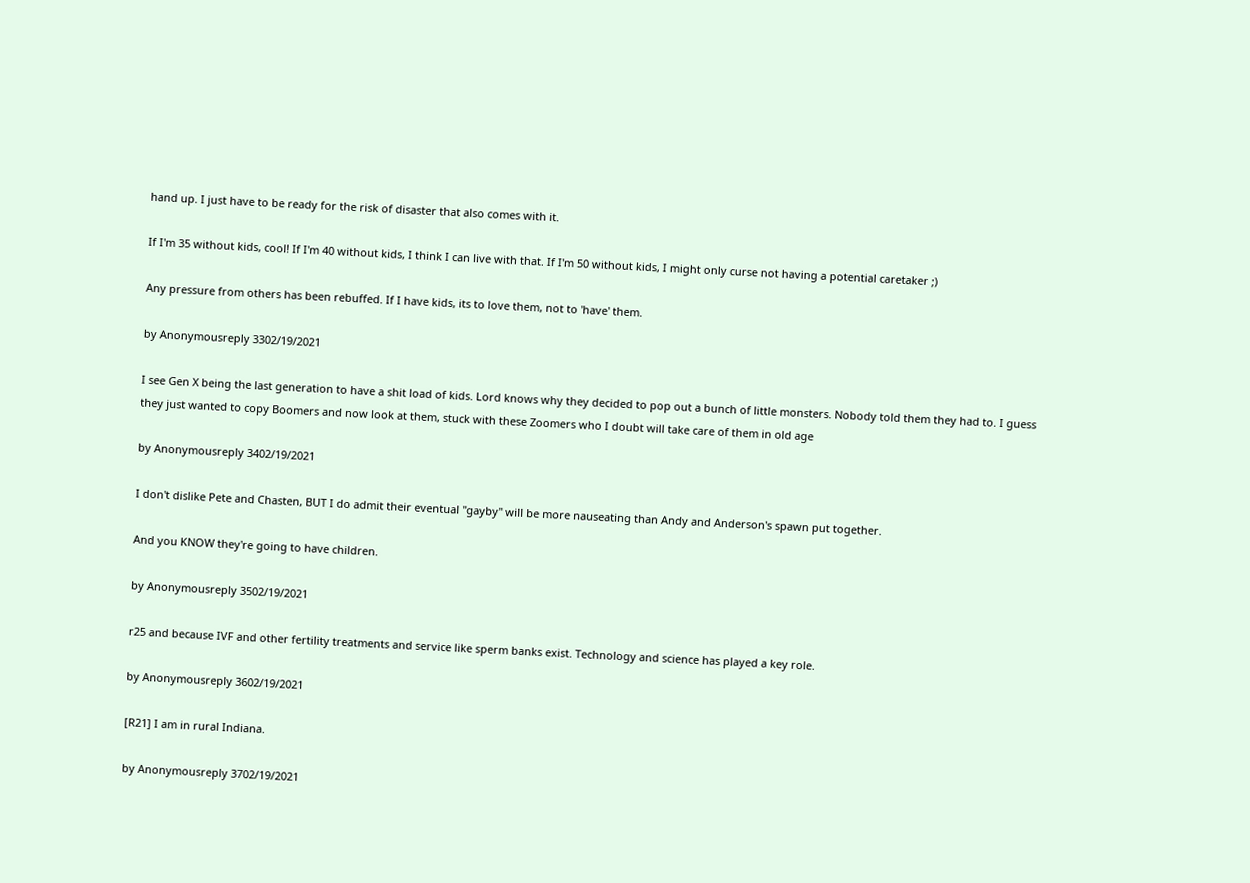hand up. I just have to be ready for the risk of disaster that also comes with it.

If I'm 35 without kids, cool! If I'm 40 without kids, I think I can live with that. If I'm 50 without kids, I might only curse not having a potential caretaker ;)

Any pressure from others has been rebuffed. If I have kids, its to love them, not to 'have' them.

by Anonymousreply 3302/19/2021

I see Gen X being the last generation to have a shit load of kids. Lord knows why they decided to pop out a bunch of little monsters. Nobody told them they had to. I guess they just wanted to copy Boomers and now look at them, stuck with these Zoomers who I doubt will take care of them in old age

by Anonymousreply 3402/19/2021

I don't dislike Pete and Chasten, BUT I do admit their eventual "gayby" will be more nauseating than Andy and Anderson's spawn put together.

And you KNOW they're going to have children.

by Anonymousreply 3502/19/2021

r25 and because IVF and other fertility treatments and service like sperm banks exist. Technology and science has played a key role.

by Anonymousreply 3602/19/2021

[R21] I am in rural Indiana.

by Anonymousreply 3702/19/2021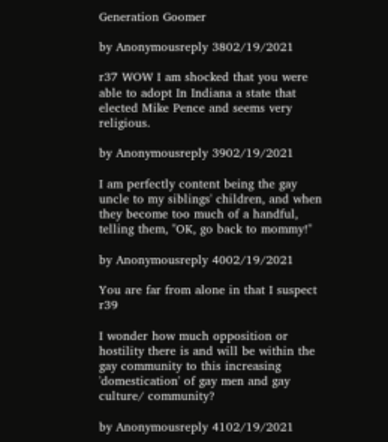Generation Goomer

by Anonymousreply 3802/19/2021

r37 WOW I am shocked that you were able to adopt In Indiana a state that elected Mike Pence and seems very religious.

by Anonymousreply 3902/19/2021

I am perfectly content being the gay uncle to my siblings' children, and when they become too much of a handful, telling them, "OK, go back to mommy!"

by Anonymousreply 4002/19/2021

You are far from alone in that I suspect r39

I wonder how much opposition or hostility there is and will be within the gay community to this increasing 'domestication' of gay men and gay culture/ community?

by Anonymousreply 4102/19/2021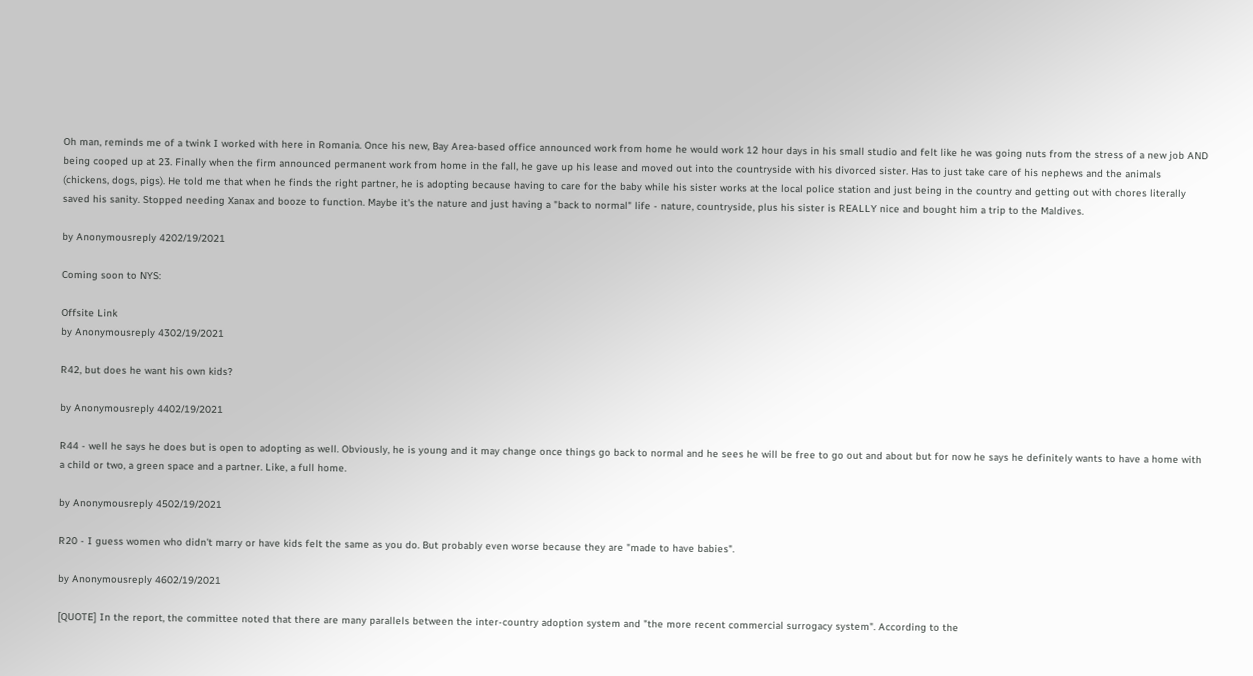Oh man, reminds me of a twink I worked with here in Romania. Once his new, Bay Area-based office announced work from home he would work 12 hour days in his small studio and felt like he was going nuts from the stress of a new job AND being cooped up at 23. Finally when the firm announced permanent work from home in the fall, he gave up his lease and moved out into the countryside with his divorced sister. Has to just take care of his nephews and the animals (chickens, dogs, pigs). He told me that when he finds the right partner, he is adopting because having to care for the baby while his sister works at the local police station and just being in the country and getting out with chores literally saved his sanity. Stopped needing Xanax and booze to function. Maybe it's the nature and just having a "back to normal" life - nature, countryside, plus his sister is REALLY nice and bought him a trip to the Maldives.

by Anonymousreply 4202/19/2021

Coming soon to NYS:

Offsite Link
by Anonymousreply 4302/19/2021

R42, but does he want his own kids?

by Anonymousreply 4402/19/2021

R44 - well he says he does but is open to adopting as well. Obviously, he is young and it may change once things go back to normal and he sees he will be free to go out and about but for now he says he definitely wants to have a home with a child or two, a green space and a partner. Like, a full home.

by Anonymousreply 4502/19/2021

R20 - I guess women who didn't marry or have kids felt the same as you do. But probably even worse because they are "made to have babies".

by Anonymousreply 4602/19/2021

[QUOTE] In the report, the committee noted that there are many parallels between the inter-country adoption system and "the more recent commercial surrogacy system". According to the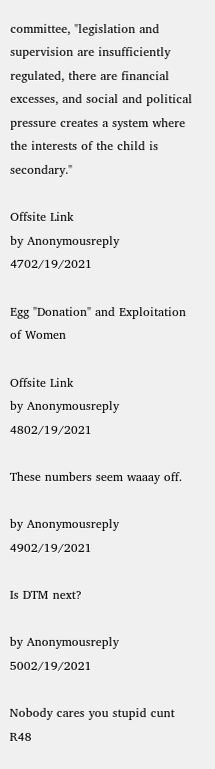committee, "legislation and supervision are insufficiently regulated, there are financial excesses, and social and political pressure creates a system where the interests of the child is secondary."

Offsite Link
by Anonymousreply 4702/19/2021

Egg "Donation" and Exploitation of Women

Offsite Link
by Anonymousreply 4802/19/2021

These numbers seem waaay off.

by Anonymousreply 4902/19/2021

Is DTM next?

by Anonymousreply 5002/19/2021

Nobody cares you stupid cunt R48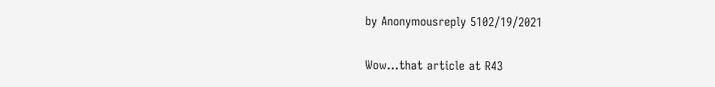by Anonymousreply 5102/19/2021

Wow...that article at R43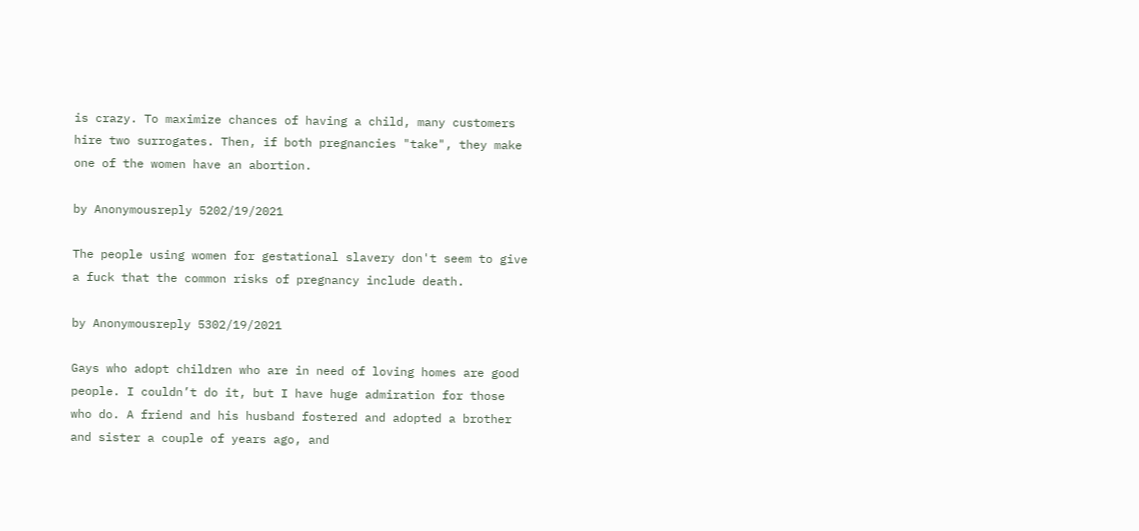is crazy. To maximize chances of having a child, many customers hire two surrogates. Then, if both pregnancies "take", they make one of the women have an abortion.

by Anonymousreply 5202/19/2021

The people using women for gestational slavery don't seem to give a fuck that the common risks of pregnancy include death.

by Anonymousreply 5302/19/2021

Gays who adopt children who are in need of loving homes are good people. I couldn’t do it, but I have huge admiration for those who do. A friend and his husband fostered and adopted a brother and sister a couple of years ago, and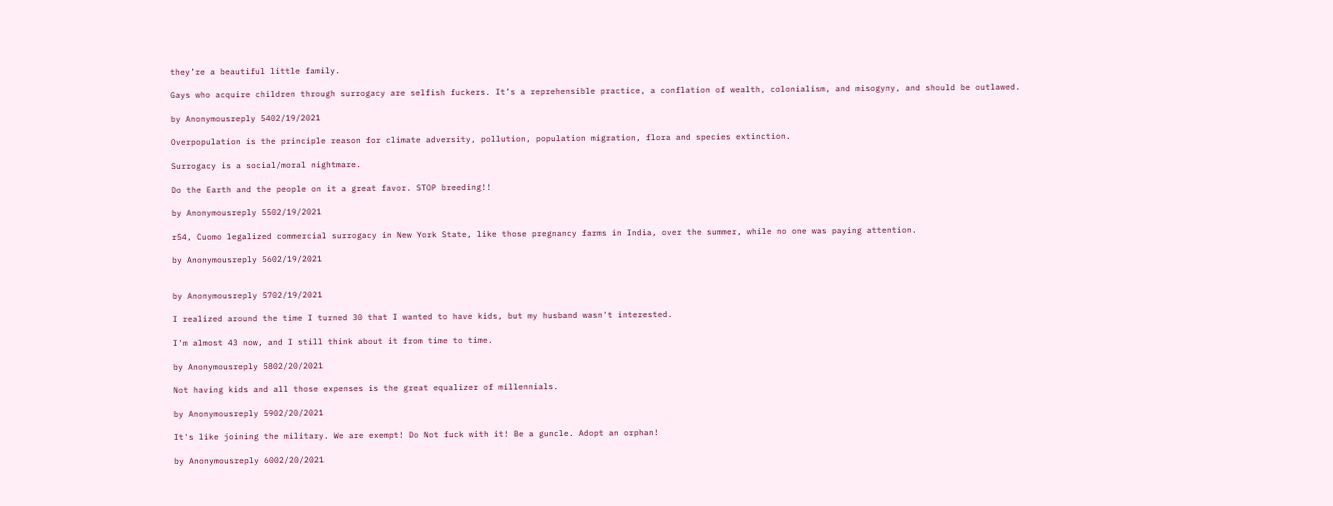they’re a beautiful little family.

Gays who acquire children through surrogacy are selfish fuckers. It’s a reprehensible practice, a conflation of wealth, colonialism, and misogyny, and should be outlawed.

by Anonymousreply 5402/19/2021

Overpopulation is the principle reason for climate adversity, pollution, population migration, flora and species extinction.

Surrogacy is a social/moral nightmare.

Do the Earth and the people on it a great favor. STOP breeding!!

by Anonymousreply 5502/19/2021

r54, Cuomo legalized commercial surrogacy in New York State, like those pregnancy farms in India, over the summer, while no one was paying attention.

by Anonymousreply 5602/19/2021


by Anonymousreply 5702/19/2021

I realized around the time I turned 30 that I wanted to have kids, but my husband wasn't interested.

I'm almost 43 now, and I still think about it from time to time.

by Anonymousreply 5802/20/2021

Not having kids and all those expenses is the great equalizer of millennials.

by Anonymousreply 5902/20/2021

It's like joining the military. We are exempt! Do Not fuck with it! Be a guncle. Adopt an orphan!

by Anonymousreply 6002/20/2021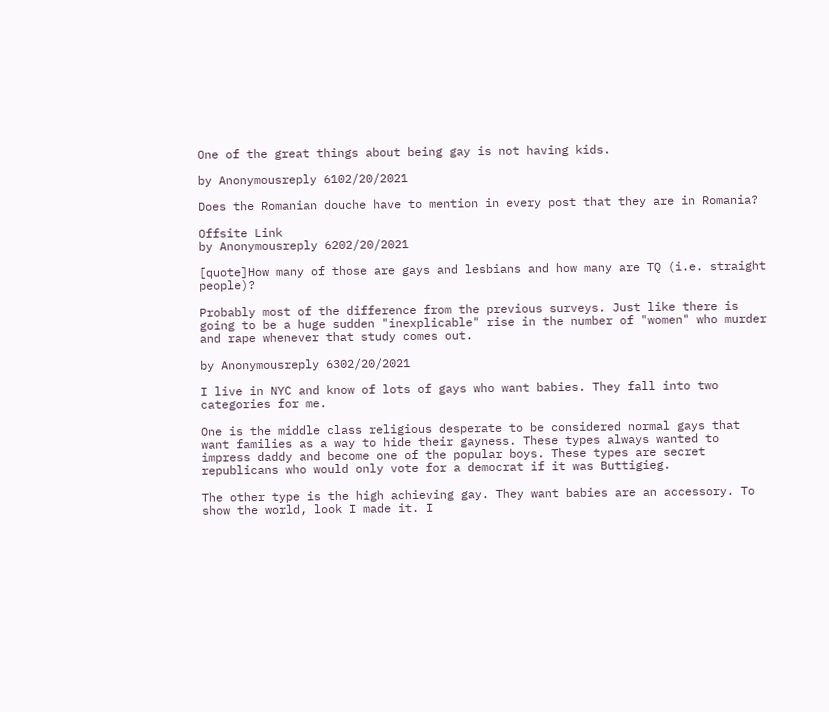One of the great things about being gay is not having kids.

by Anonymousreply 6102/20/2021

Does the Romanian douche have to mention in every post that they are in Romania?

Offsite Link
by Anonymousreply 6202/20/2021

[quote]How many of those are gays and lesbians and how many are TQ (i.e. straight people)?

Probably most of the difference from the previous surveys. Just like there is going to be a huge sudden "inexplicable" rise in the number of "women" who murder and rape whenever that study comes out.

by Anonymousreply 6302/20/2021

I live in NYC and know of lots of gays who want babies. They fall into two categories for me.

One is the middle class religious desperate to be considered normal gays that want families as a way to hide their gayness. These types always wanted to impress daddy and become one of the popular boys. These types are secret republicans who would only vote for a democrat if it was Buttigieg.

The other type is the high achieving gay. They want babies are an accessory. To show the world, look I made it. I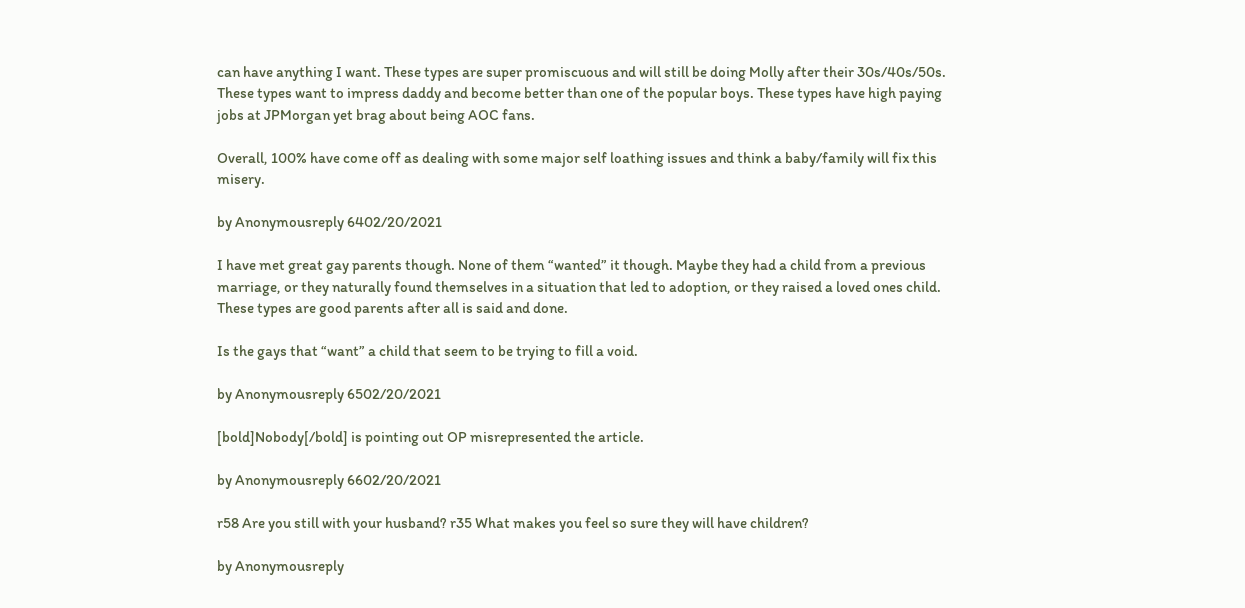can have anything I want. These types are super promiscuous and will still be doing Molly after their 30s/40s/50s. These types want to impress daddy and become better than one of the popular boys. These types have high paying jobs at JPMorgan yet brag about being AOC fans.

Overall, 100% have come off as dealing with some major self loathing issues and think a baby/family will fix this misery.

by Anonymousreply 6402/20/2021

I have met great gay parents though. None of them “wanted” it though. Maybe they had a child from a previous marriage, or they naturally found themselves in a situation that led to adoption, or they raised a loved ones child. These types are good parents after all is said and done.

Is the gays that “want” a child that seem to be trying to fill a void.

by Anonymousreply 6502/20/2021

[bold]Nobody[/bold] is pointing out OP misrepresented the article.

by Anonymousreply 6602/20/2021

r58 Are you still with your husband? r35 What makes you feel so sure they will have children?

by Anonymousreply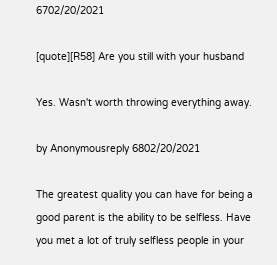6702/20/2021

[quote][R58] Are you still with your husband

Yes. Wasn't worth throwing everything away.

by Anonymousreply 6802/20/2021

The greatest quality you can have for being a good parent is the ability to be selfless. Have you met a lot of truly selfless people in your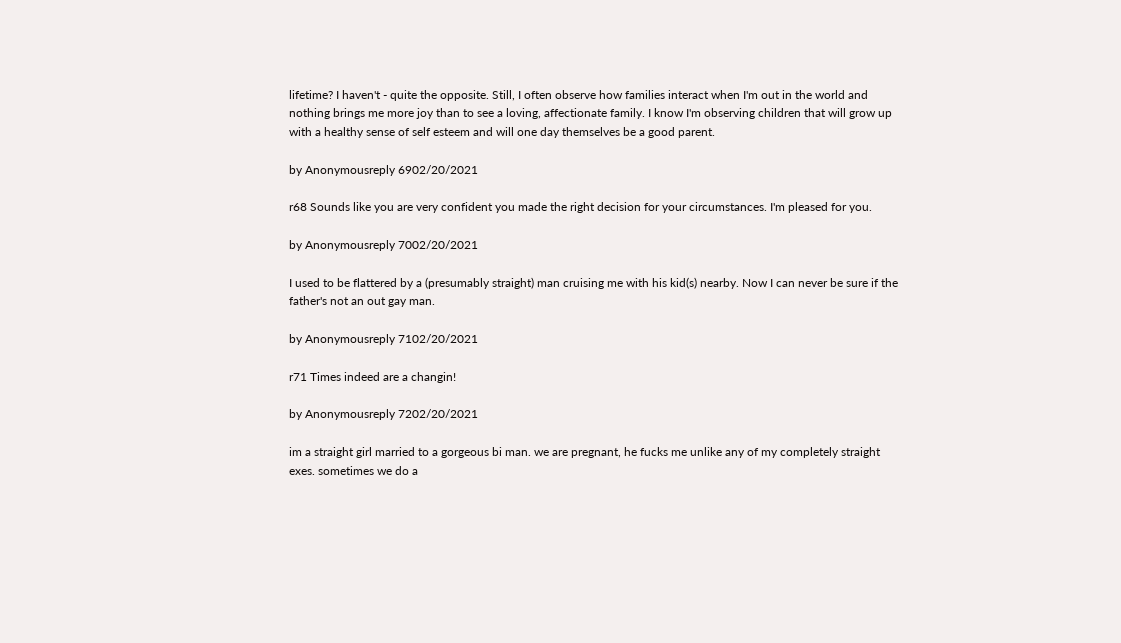lifetime? I haven't - quite the opposite. Still, I often observe how families interact when I'm out in the world and nothing brings me more joy than to see a loving, affectionate family. I know I'm observing children that will grow up with a healthy sense of self esteem and will one day themselves be a good parent.

by Anonymousreply 6902/20/2021

r68 Sounds like you are very confident you made the right decision for your circumstances. I'm pleased for you.

by Anonymousreply 7002/20/2021

I used to be flattered by a (presumably straight) man cruising me with his kid(s) nearby. Now I can never be sure if the father's not an out gay man.

by Anonymousreply 7102/20/2021

r71 Times indeed are a changin!

by Anonymousreply 7202/20/2021

im a straight girl married to a gorgeous bi man. we are pregnant, he fucks me unlike any of my completely straight exes. sometimes we do a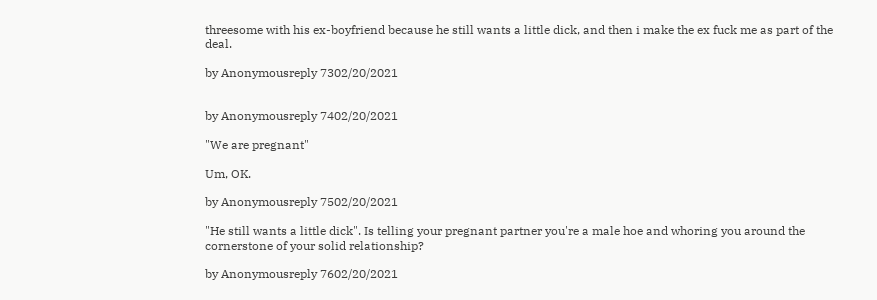threesome with his ex-boyfriend because he still wants a little dick, and then i make the ex fuck me as part of the deal.

by Anonymousreply 7302/20/2021


by Anonymousreply 7402/20/2021

"We are pregnant"

Um, OK.

by Anonymousreply 7502/20/2021

"He still wants a little dick". Is telling your pregnant partner you're a male hoe and whoring you around the cornerstone of your solid relationship?

by Anonymousreply 7602/20/2021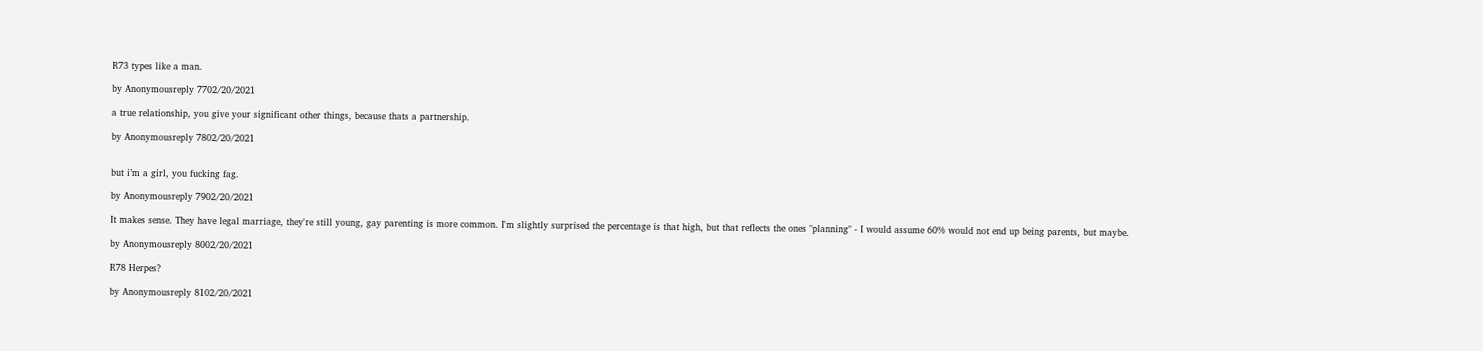R73 types like a man.

by Anonymousreply 7702/20/2021

a true relationship, you give your significant other things, because thats a partnership.

by Anonymousreply 7802/20/2021


but i’m a girl, you fucking fag.

by Anonymousreply 7902/20/2021

It makes sense. They have legal marriage, they're still young, gay parenting is more common. I'm slightly surprised the percentage is that high, but that reflects the ones "planning" - I would assume 60% would not end up being parents, but maybe.

by Anonymousreply 8002/20/2021

R78 Herpes?

by Anonymousreply 8102/20/2021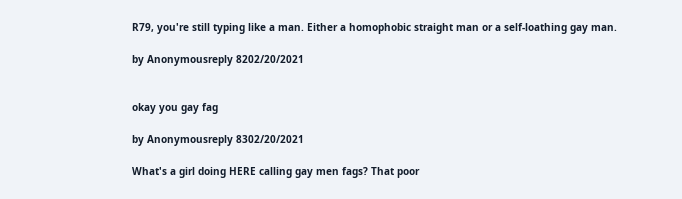R79, you're still typing like a man. Either a homophobic straight man or a self-loathing gay man.

by Anonymousreply 8202/20/2021


okay you gay fag

by Anonymousreply 8302/20/2021

What's a girl doing HERE calling gay men fags? That poor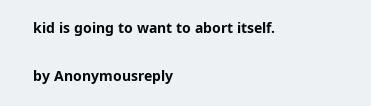kid is going to want to abort itself.

by Anonymousreply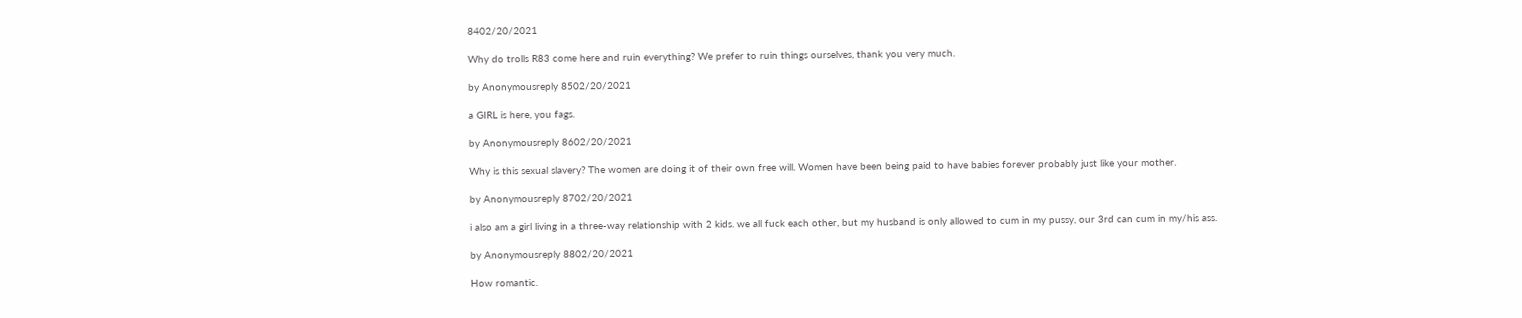8402/20/2021

Why do trolls R83 come here and ruin everything? We prefer to ruin things ourselves, thank you very much.

by Anonymousreply 8502/20/2021

a GIRL is here, you fags.

by Anonymousreply 8602/20/2021

Why is this sexual slavery? The women are doing it of their own free will. Women have been being paid to have babies forever probably just like your mother.

by Anonymousreply 8702/20/2021

i also am a girl living in a three-way relationship with 2 kids. we all fuck each other, but my husband is only allowed to cum in my pussy, our 3rd can cum in my/his ass.

by Anonymousreply 8802/20/2021

How romantic.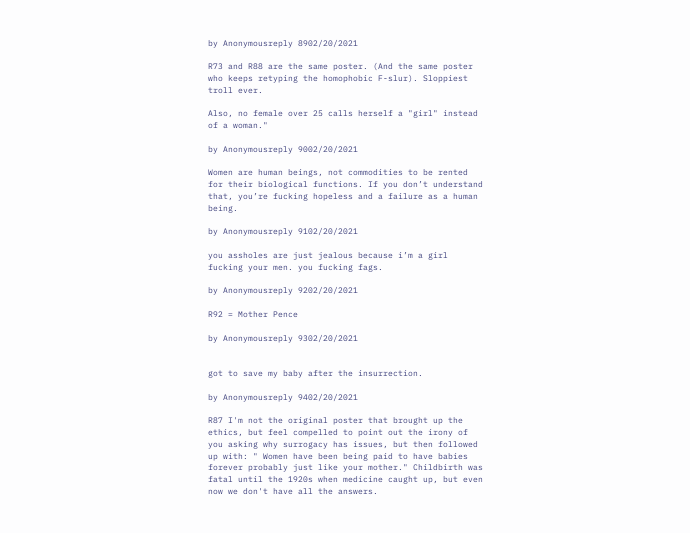by Anonymousreply 8902/20/2021

R73 and R88 are the same poster. (And the same poster who keeps retyping the homophobic F-slur). Sloppiest troll ever.

Also, no female over 25 calls herself a "girl" instead of a woman."

by Anonymousreply 9002/20/2021

Women are human beings, not commodities to be rented for their biological functions. If you don’t understand that, you’re fucking hopeless and a failure as a human being.

by Anonymousreply 9102/20/2021

you assholes are just jealous because i’m a girl fucking your men. you fucking fags.

by Anonymousreply 9202/20/2021

R92 = Mother Pence

by Anonymousreply 9302/20/2021


got to save my baby after the insurrection.

by Anonymousreply 9402/20/2021

R87 I'm not the original poster that brought up the ethics, but feel compelled to point out the irony of you asking why surrogacy has issues, but then followed up with: " Women have been being paid to have babies forever probably just like your mother." Childbirth was fatal until the 1920s when medicine caught up, but even now we don't have all the answers.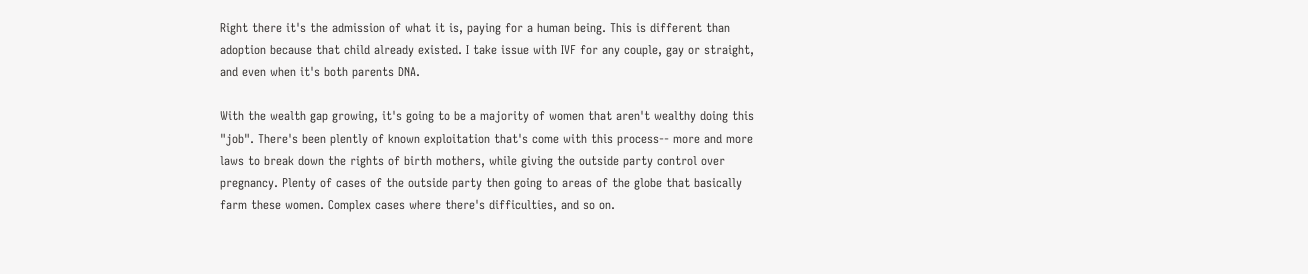Right there it's the admission of what it is, paying for a human being. This is different than adoption because that child already existed. I take issue with IVF for any couple, gay or straight, and even when it's both parents DNA.

With the wealth gap growing, it's going to be a majority of women that aren't wealthy doing this "job". There's been plently of known exploitation that's come with this process-- more and more laws to break down the rights of birth mothers, while giving the outside party control over pregnancy. Plenty of cases of the outside party then going to areas of the globe that basically farm these women. Complex cases where there's difficulties, and so on.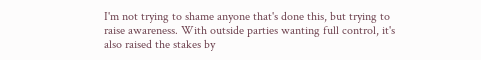I'm not trying to shame anyone that's done this, but trying to raise awareness. With outside parties wanting full control, it's also raised the stakes by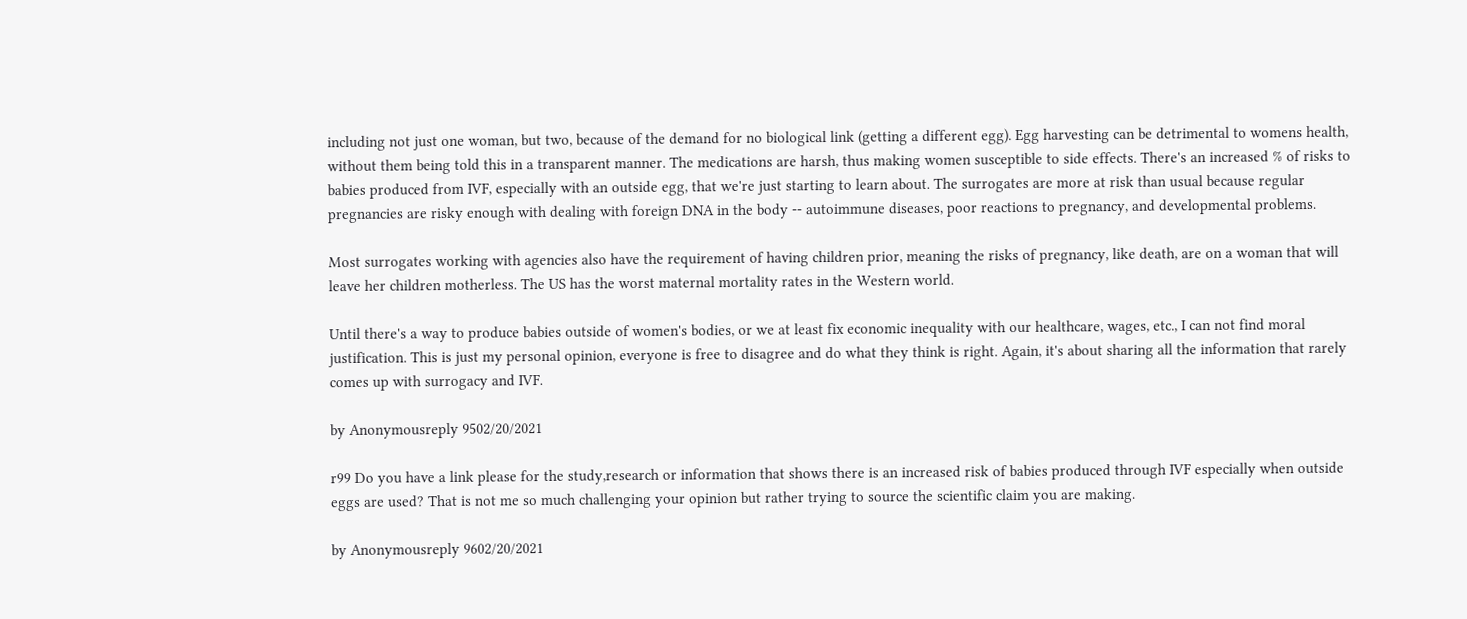including not just one woman, but two, because of the demand for no biological link (getting a different egg). Egg harvesting can be detrimental to womens health, without them being told this in a transparent manner. The medications are harsh, thus making women susceptible to side effects. There's an increased % of risks to babies produced from IVF, especially with an outside egg, that we're just starting to learn about. The surrogates are more at risk than usual because regular pregnancies are risky enough with dealing with foreign DNA in the body -- autoimmune diseases, poor reactions to pregnancy, and developmental problems.

Most surrogates working with agencies also have the requirement of having children prior, meaning the risks of pregnancy, like death, are on a woman that will leave her children motherless. The US has the worst maternal mortality rates in the Western world.

Until there's a way to produce babies outside of women's bodies, or we at least fix economic inequality with our healthcare, wages, etc., I can not find moral justification. This is just my personal opinion, everyone is free to disagree and do what they think is right. Again, it's about sharing all the information that rarely comes up with surrogacy and IVF.

by Anonymousreply 9502/20/2021

r99 Do you have a link please for the study,research or information that shows there is an increased risk of babies produced through IVF especially when outside eggs are used? That is not me so much challenging your opinion but rather trying to source the scientific claim you are making.

by Anonymousreply 9602/20/2021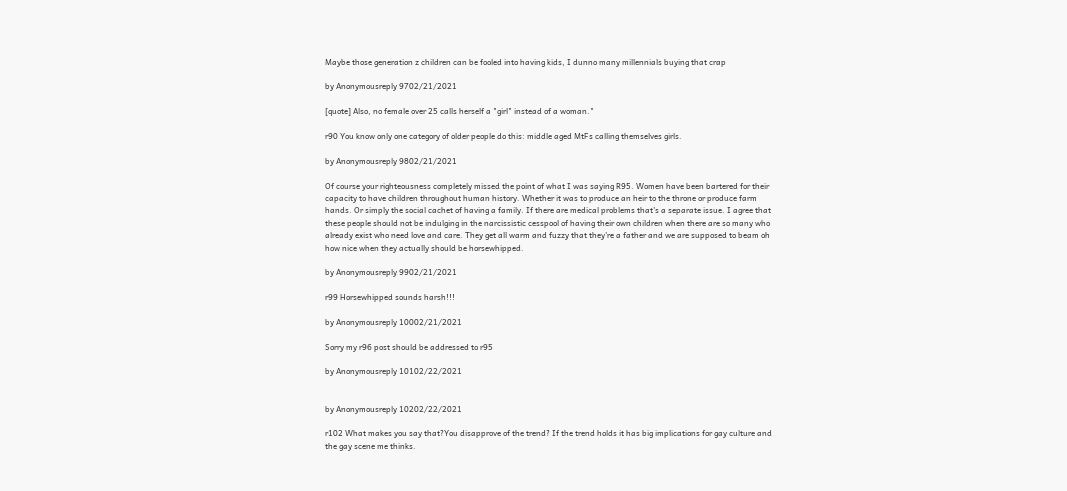Maybe those generation z children can be fooled into having kids, I dunno many millennials buying that crap

by Anonymousreply 9702/21/2021

[quote] Also, no female over 25 calls herself a "girl" instead of a woman."

r90 You know only one category of older people do this: middle aged MtFs calling themselves girls.

by Anonymousreply 9802/21/2021

Of course your righteousness completely missed the point of what I was saying R95. Women have been bartered for their capacity to have children throughout human history. Whether it was to produce an heir to the throne or produce farm hands. Or simply the social cachet of having a family. If there are medical problems that's a separate issue. I agree that these people should not be indulging in the narcissistic cesspool of having their own children when there are so many who already exist who need love and care. They get all warm and fuzzy that they're a father and we are supposed to beam oh how nice when they actually should be horsewhipped.

by Anonymousreply 9902/21/2021

r99 Horsewhipped sounds harsh!!!

by Anonymousreply 10002/21/2021

Sorry my r96 post should be addressed to r95

by Anonymousreply 10102/22/2021


by Anonymousreply 10202/22/2021

r102 What makes you say that?You disapprove of the trend? If the trend holds it has big implications for gay culture and the gay scene me thinks.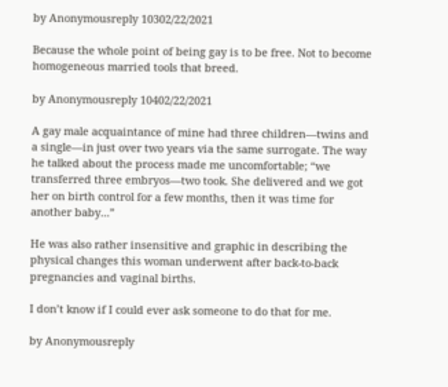by Anonymousreply 10302/22/2021

Because the whole point of being gay is to be free. Not to become homogeneous married tools that breed.

by Anonymousreply 10402/22/2021

A gay male acquaintance of mine had three children—twins and a single—in just over two years via the same surrogate. The way he talked about the process made me uncomfortable; “we transferred three embryos—two took. She delivered and we got her on birth control for a few months, then it was time for another baby...”

He was also rather insensitive and graphic in describing the physical changes this woman underwent after back-to-back pregnancies and vaginal births.

I don’t know if I could ever ask someone to do that for me.

by Anonymousreply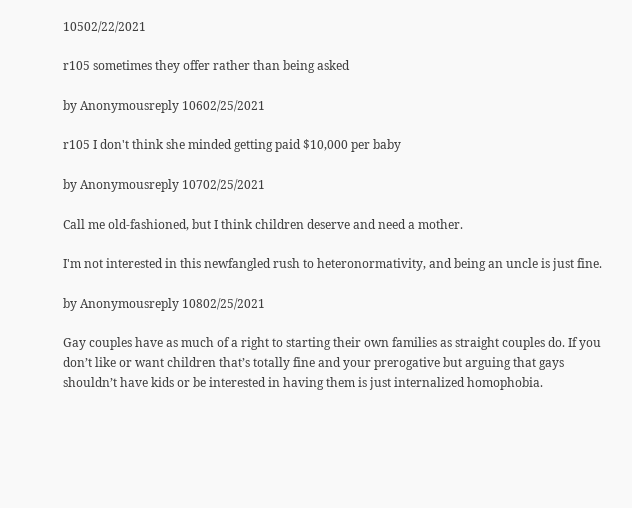10502/22/2021

r105 sometimes they offer rather than being asked

by Anonymousreply 10602/25/2021

r105 I don't think she minded getting paid $10,000 per baby

by Anonymousreply 10702/25/2021

Call me old-fashioned, but I think children deserve and need a mother.

I'm not interested in this newfangled rush to heteronormativity, and being an uncle is just fine.

by Anonymousreply 10802/25/2021

Gay couples have as much of a right to starting their own families as straight couples do. If you don’t like or want children that’s totally fine and your prerogative but arguing that gays shouldn’t have kids or be interested in having them is just internalized homophobia.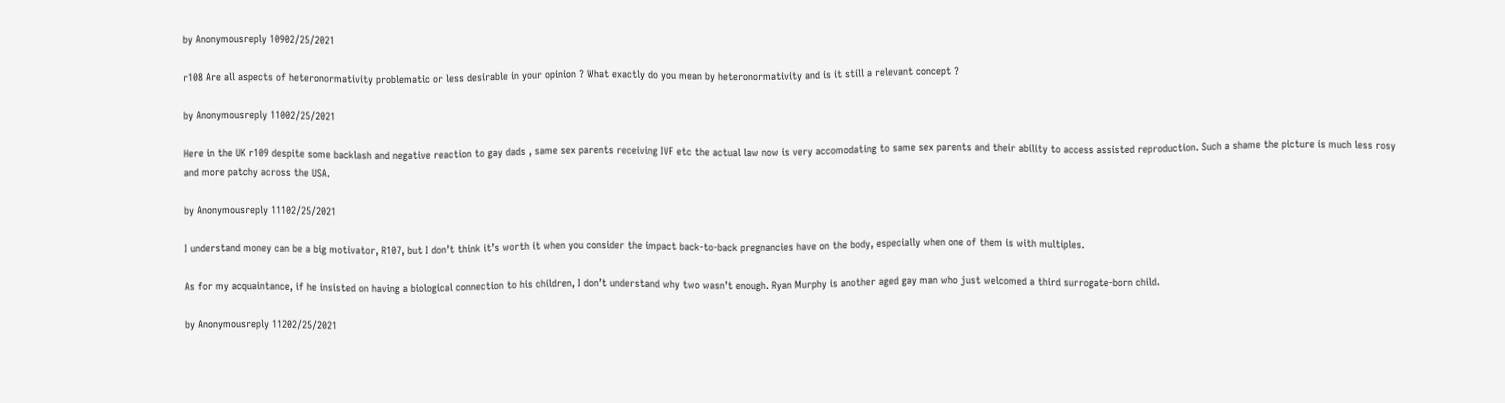by Anonymousreply 10902/25/2021

r108 Are all aspects of heteronormativity problematic or less desirable in your opinion ? What exactly do you mean by heteronormativity and is it still a relevant concept ?

by Anonymousreply 11002/25/2021

Here in the UK r109 despite some backlash and negative reaction to gay dads , same sex parents receiving IVF etc the actual law now is very accomodating to same sex parents and their ability to access assisted reproduction. Such a shame the picture is much less rosy and more patchy across the USA.

by Anonymousreply 11102/25/2021

I understand money can be a big motivator, R107, but I don’t think it’s worth it when you consider the impact back-to-back pregnancies have on the body, especially when one of them is with multiples.

As for my acquaintance, if he insisted on having a biological connection to his children, I don’t understand why two wasn’t enough. Ryan Murphy is another aged gay man who just welcomed a third surrogate-born child.

by Anonymousreply 11202/25/2021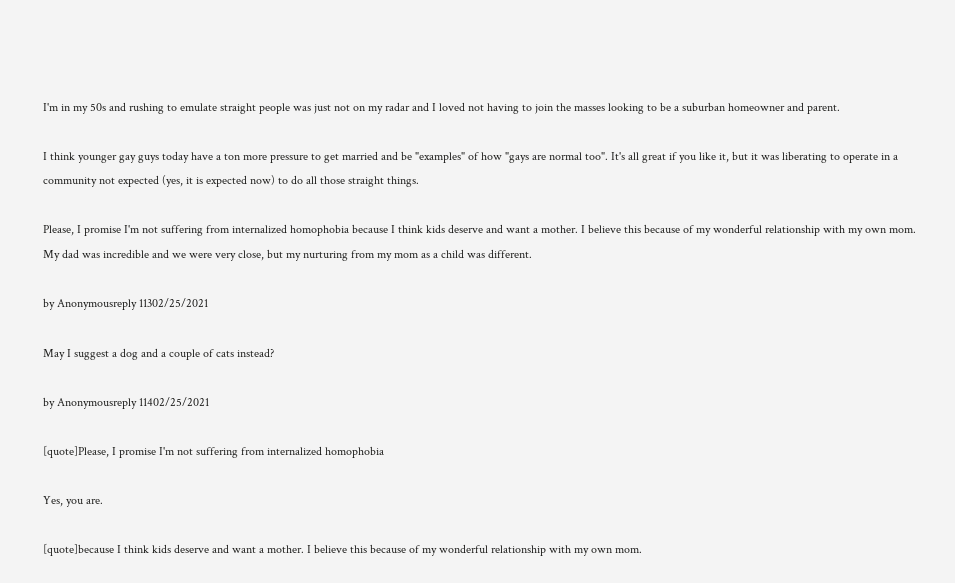I'm in my 50s and rushing to emulate straight people was just not on my radar and I loved not having to join the masses looking to be a suburban homeowner and parent.

I think younger gay guys today have a ton more pressure to get married and be "examples" of how "gays are normal too". It's all great if you like it, but it was liberating to operate in a community not expected (yes, it is expected now) to do all those straight things.

Please, I promise I'm not suffering from internalized homophobia because I think kids deserve and want a mother. I believe this because of my wonderful relationship with my own mom. My dad was incredible and we were very close, but my nurturing from my mom as a child was different.

by Anonymousreply 11302/25/2021

May I suggest a dog and a couple of cats instead?

by Anonymousreply 11402/25/2021

[quote]Please, I promise I'm not suffering from internalized homophobia

Yes, you are.

[quote]because I think kids deserve and want a mother. I believe this because of my wonderful relationship with my own mom.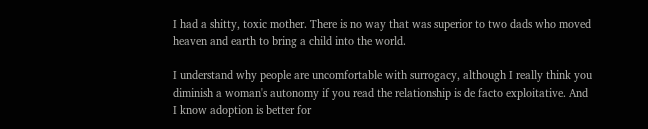I had a shitty, toxic mother. There is no way that was superior to two dads who moved heaven and earth to bring a child into the world.

I understand why people are uncomfortable with surrogacy, although I really think you diminish a woman's autonomy if you read the relationship is de facto exploitative. And I know adoption is better for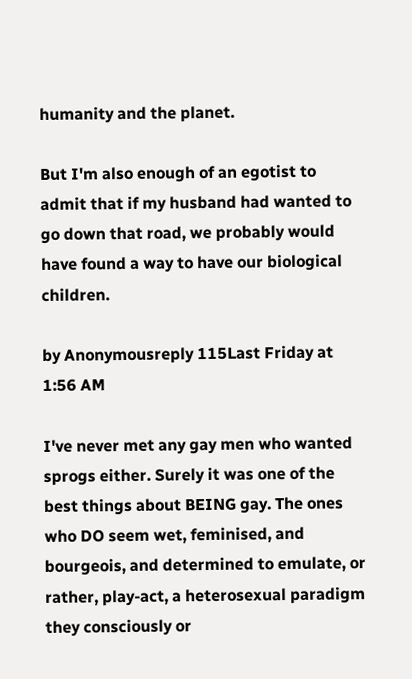humanity and the planet.

But I'm also enough of an egotist to admit that if my husband had wanted to go down that road, we probably would have found a way to have our biological children.

by Anonymousreply 115Last Friday at 1:56 AM

I've never met any gay men who wanted sprogs either. Surely it was one of the best things about BEING gay. The ones who DO seem wet, feminised, and bourgeois, and determined to emulate, or rather, play-act, a heterosexual paradigm they consciously or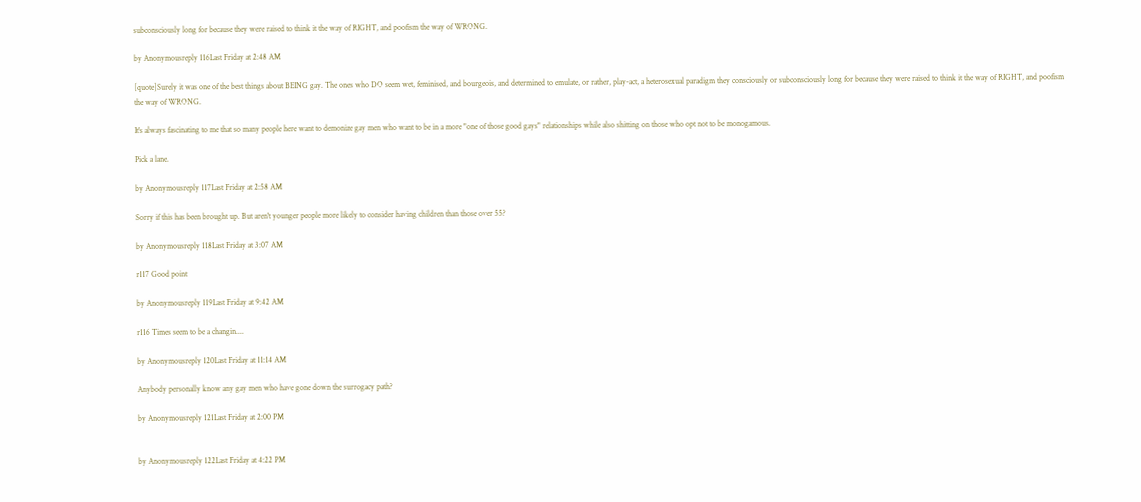subconsciously long for because they were raised to think it the way of RIGHT, and poofism the way of WRONG.

by Anonymousreply 116Last Friday at 2:48 AM

[quote]Surely it was one of the best things about BEING gay. The ones who DO seem wet, feminised, and bourgeois, and determined to emulate, or rather, play-act, a heterosexual paradigm they consciously or subconsciously long for because they were raised to think it the way of RIGHT, and poofism the way of WRONG.

It's always fascinating to me that so many people here want to demonize gay men who want to be in a more "one of those good gays" relationships while also shitting on those who opt not to be monogamous.

Pick a lane.

by Anonymousreply 117Last Friday at 2:58 AM

Sorry if this has been brought up. But aren't younger people more likely to consider having children than those over 55?

by Anonymousreply 118Last Friday at 3:07 AM

r117 Good point

by Anonymousreply 119Last Friday at 9:42 AM

r116 Times seem to be a changin....

by Anonymousreply 120Last Friday at 11:14 AM

Anybody personally know any gay men who have gone down the surrogacy path?

by Anonymousreply 121Last Friday at 2:00 PM


by Anonymousreply 122Last Friday at 4:22 PM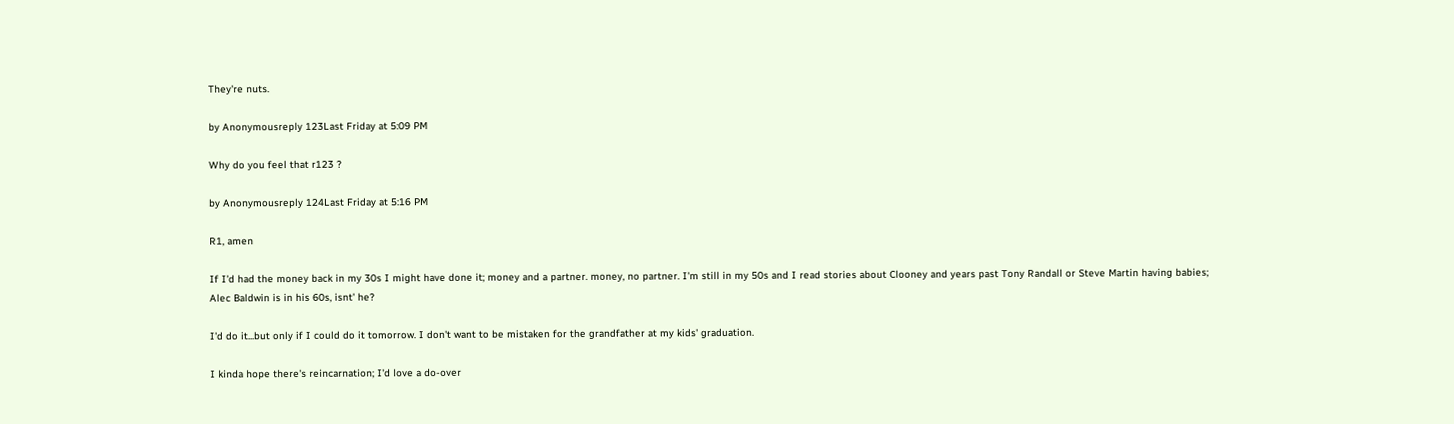They're nuts.

by Anonymousreply 123Last Friday at 5:09 PM

Why do you feel that r123 ?

by Anonymousreply 124Last Friday at 5:16 PM

R1, amen

If I'd had the money back in my 30s I might have done it; money and a partner. money, no partner. I'm still in my 50s and I read stories about Clooney and years past Tony Randall or Steve Martin having babies; Alec Baldwin is in his 60s, isnt' he?

I'd do it...but only if I could do it tomorrow. I don't want to be mistaken for the grandfather at my kids' graduation.

I kinda hope there's reincarnation; I'd love a do-over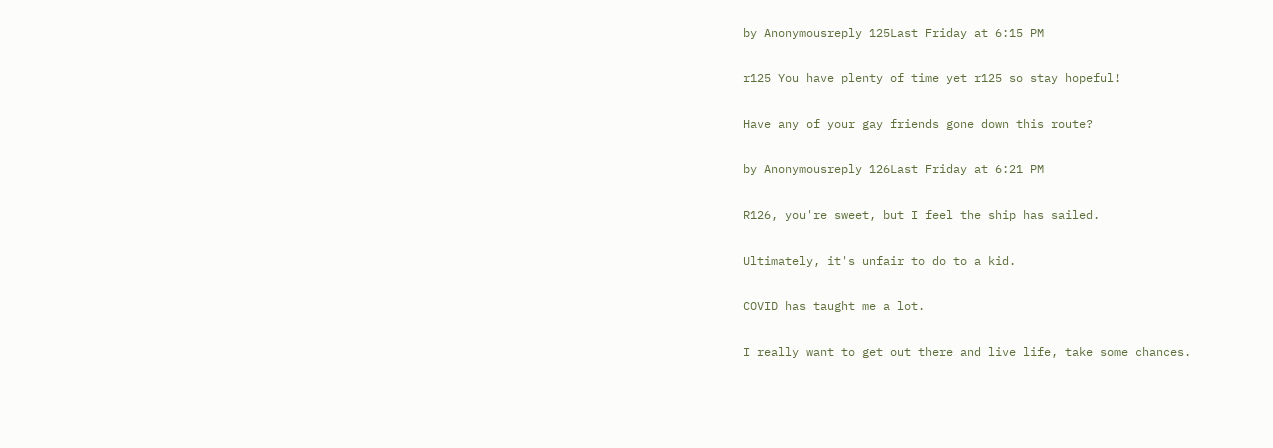by Anonymousreply 125Last Friday at 6:15 PM

r125 You have plenty of time yet r125 so stay hopeful!

Have any of your gay friends gone down this route?

by Anonymousreply 126Last Friday at 6:21 PM

R126, you're sweet, but I feel the ship has sailed.

Ultimately, it's unfair to do to a kid.

COVID has taught me a lot.

I really want to get out there and live life, take some chances.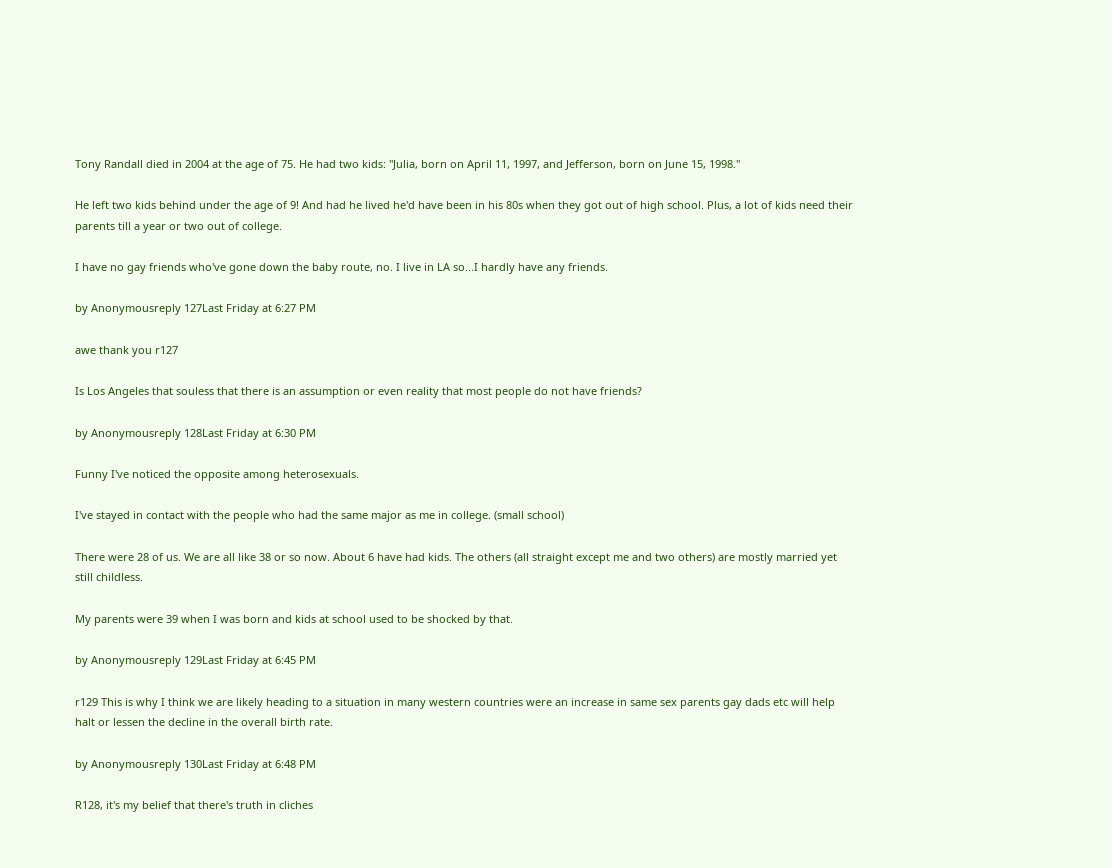Tony Randall died in 2004 at the age of 75. He had two kids: "Julia, born on April 11, 1997, and Jefferson, born on June 15, 1998."

He left two kids behind under the age of 9! And had he lived he'd have been in his 80s when they got out of high school. Plus, a lot of kids need their parents till a year or two out of college.

I have no gay friends who've gone down the baby route, no. I live in LA so...I hardly have any friends.

by Anonymousreply 127Last Friday at 6:27 PM

awe thank you r127

Is Los Angeles that souless that there is an assumption or even reality that most people do not have friends?

by Anonymousreply 128Last Friday at 6:30 PM

Funny I've noticed the opposite among heterosexuals.

I've stayed in contact with the people who had the same major as me in college. (small school)

There were 28 of us. We are all like 38 or so now. About 6 have had kids. The others (all straight except me and two others) are mostly married yet still childless.

My parents were 39 when I was born and kids at school used to be shocked by that.

by Anonymousreply 129Last Friday at 6:45 PM

r129 This is why I think we are likely heading to a situation in many western countries were an increase in same sex parents gay dads etc will help halt or lessen the decline in the overall birth rate.

by Anonymousreply 130Last Friday at 6:48 PM

R128, it's my belief that there's truth in cliches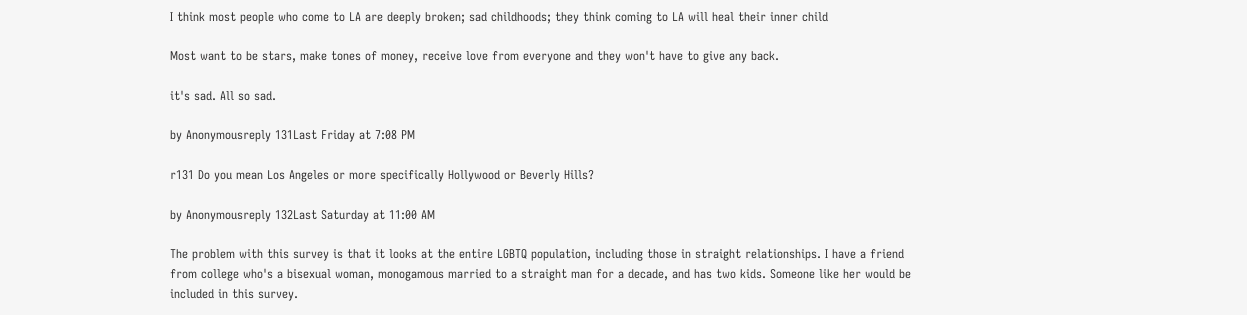I think most people who come to LA are deeply broken; sad childhoods; they think coming to LA will heal their inner child

Most want to be stars, make tones of money, receive love from everyone and they won't have to give any back.

it's sad. All so sad.

by Anonymousreply 131Last Friday at 7:08 PM

r131 Do you mean Los Angeles or more specifically Hollywood or Beverly Hills?

by Anonymousreply 132Last Saturday at 11:00 AM

The problem with this survey is that it looks at the entire LGBTQ population, including those in straight relationships. I have a friend from college who's a bisexual woman, monogamous married to a straight man for a decade, and has two kids. Someone like her would be included in this survey.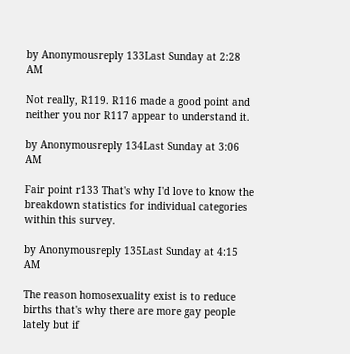by Anonymousreply 133Last Sunday at 2:28 AM

Not really, R119. R116 made a good point and neither you nor R117 appear to understand it.

by Anonymousreply 134Last Sunday at 3:06 AM

Fair point r133 That's why I'd love to know the breakdown statistics for individual categories within this survey.

by Anonymousreply 135Last Sunday at 4:15 AM

The reason homosexuality exist is to reduce births that's why there are more gay people lately but if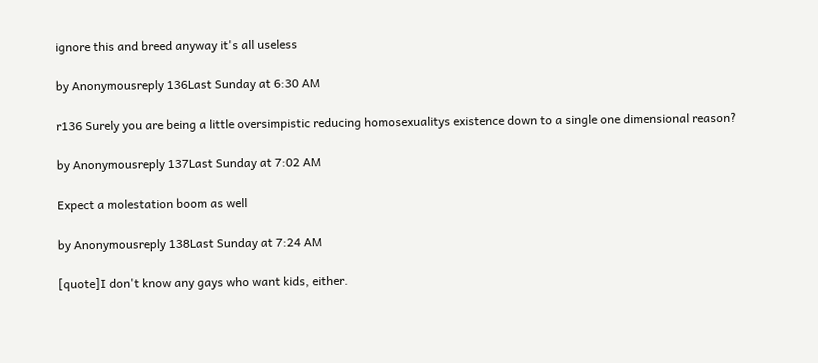ignore this and breed anyway it's all useless

by Anonymousreply 136Last Sunday at 6:30 AM

r136 Surely you are being a little oversimpistic reducing homosexualitys existence down to a single one dimensional reason?

by Anonymousreply 137Last Sunday at 7:02 AM

Expect a molestation boom as well

by Anonymousreply 138Last Sunday at 7:24 AM

[quote]I don't know any gays who want kids, either.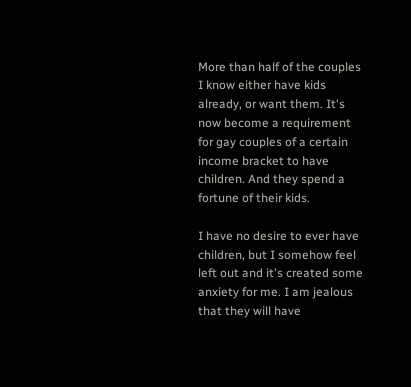More than half of the couples I know either have kids already, or want them. It's now become a requirement for gay couples of a certain income bracket to have children. And they spend a fortune of their kids.

I have no desire to ever have children, but I somehow feel left out and it's created some anxiety for me. I am jealous that they will have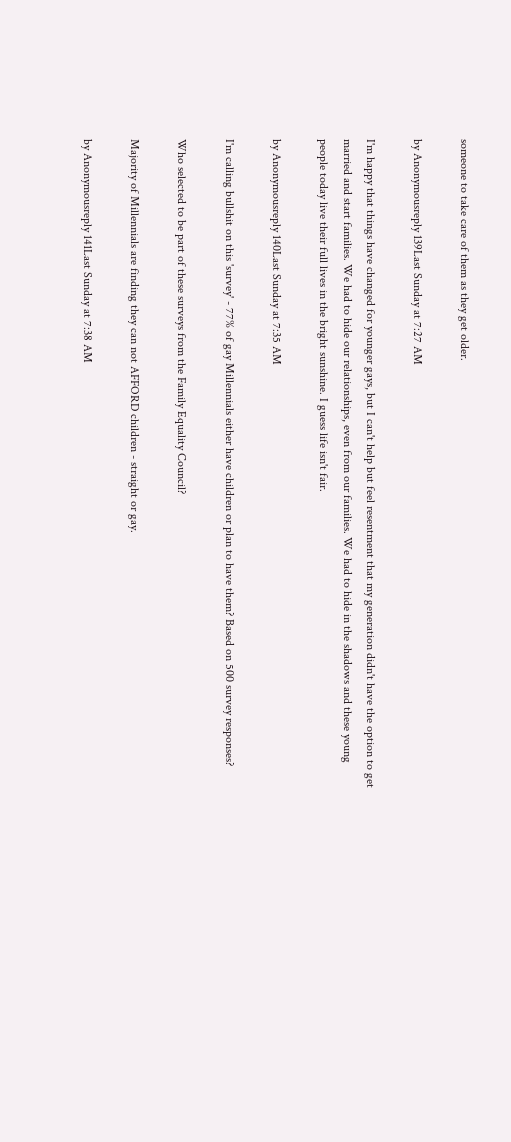someone to take care of them as they get older.

by Anonymousreply 139Last Sunday at 7:27 AM

I'm happy that things have changed for younger gays, but I can't help but feel resentment that my generation didn't have the option to get married and start families. We had to hide our relationships, even from our families. We had to hide in the shadows and these young people today live their full lives in the bright sunshine. I guess life isn't fair.

by Anonymousreply 140Last Sunday at 7:35 AM

I'm calling bullshit on this 'survey' - 77% of gay Millennials either have children or plan to have them? Based on 500 survey responses?

Who selected to be part of these surveys from the Family Equality Council?

Majority of Millennials are finding they can not AFFORD children - straight or gay.

by Anonymousreply 141Last Sunday at 7:38 AM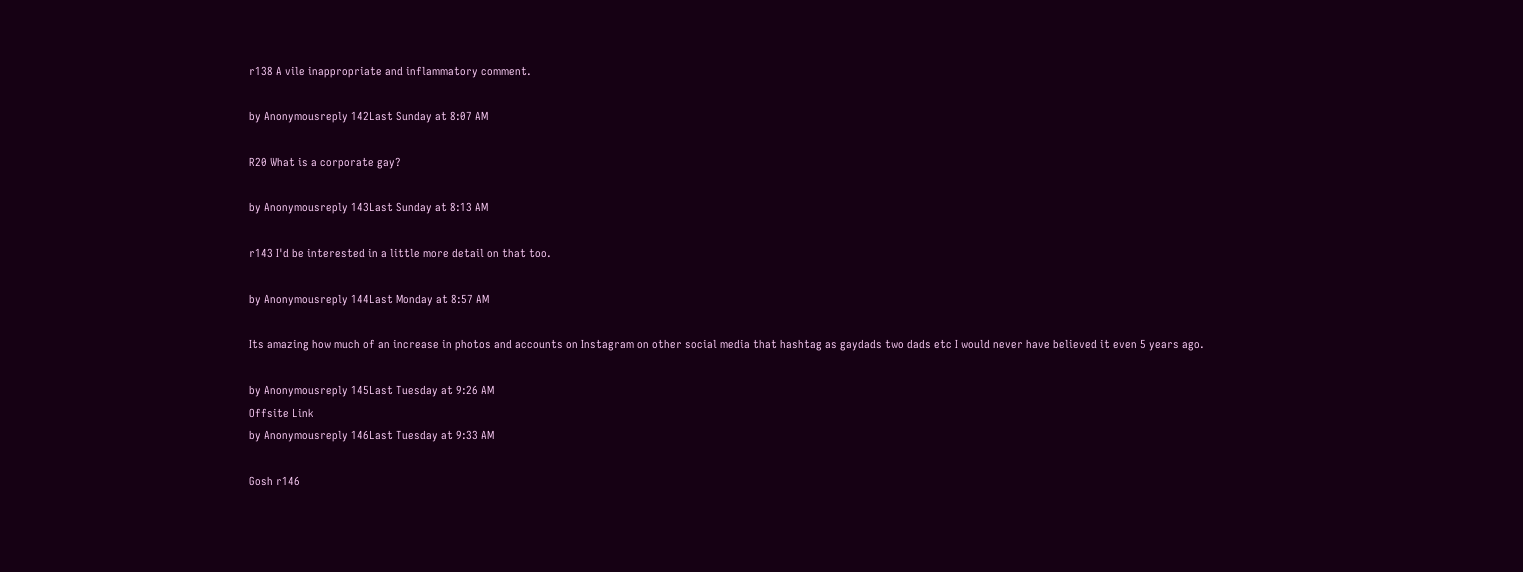r138 A vile inappropriate and inflammatory comment.

by Anonymousreply 142Last Sunday at 8:07 AM

R20 What is a corporate gay?

by Anonymousreply 143Last Sunday at 8:13 AM

r143 I'd be interested in a little more detail on that too.

by Anonymousreply 144Last Monday at 8:57 AM

Its amazing how much of an increase in photos and accounts on Instagram on other social media that hashtag as gaydads two dads etc I would never have believed it even 5 years ago.

by Anonymousreply 145Last Tuesday at 9:26 AM
Offsite Link
by Anonymousreply 146Last Tuesday at 9:33 AM

Gosh r146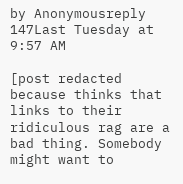by Anonymousreply 147Last Tuesday at 9:57 AM

[post redacted because thinks that links to their ridiculous rag are a bad thing. Somebody might want to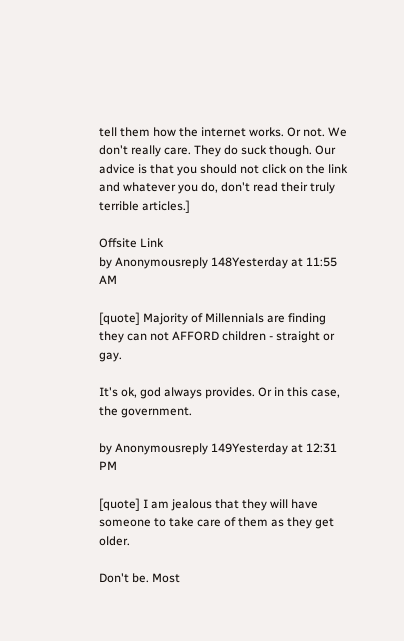tell them how the internet works. Or not. We don't really care. They do suck though. Our advice is that you should not click on the link and whatever you do, don't read their truly terrible articles.]

Offsite Link
by Anonymousreply 148Yesterday at 11:55 AM

[quote] Majority of Millennials are finding they can not AFFORD children - straight or gay.

It's ok, god always provides. Or in this case, the government.

by Anonymousreply 149Yesterday at 12:31 PM

[quote] I am jealous that they will have someone to take care of them as they get older.

Don't be. Most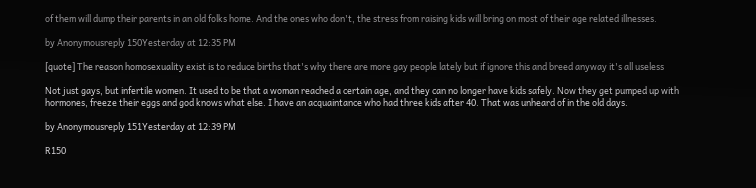of them will dump their parents in an old folks home. And the ones who don't, the stress from raising kids will bring on most of their age related illnesses.

by Anonymousreply 150Yesterday at 12:35 PM

[quote] The reason homosexuality exist is to reduce births that's why there are more gay people lately but if ignore this and breed anyway it's all useless

Not just gays, but infertile women. It used to be that a woman reached a certain age, and they can no longer have kids safely. Now they get pumped up with hormones, freeze their eggs and god knows what else. I have an acquaintance who had three kids after 40. That was unheard of in the old days.

by Anonymousreply 151Yesterday at 12:39 PM

R150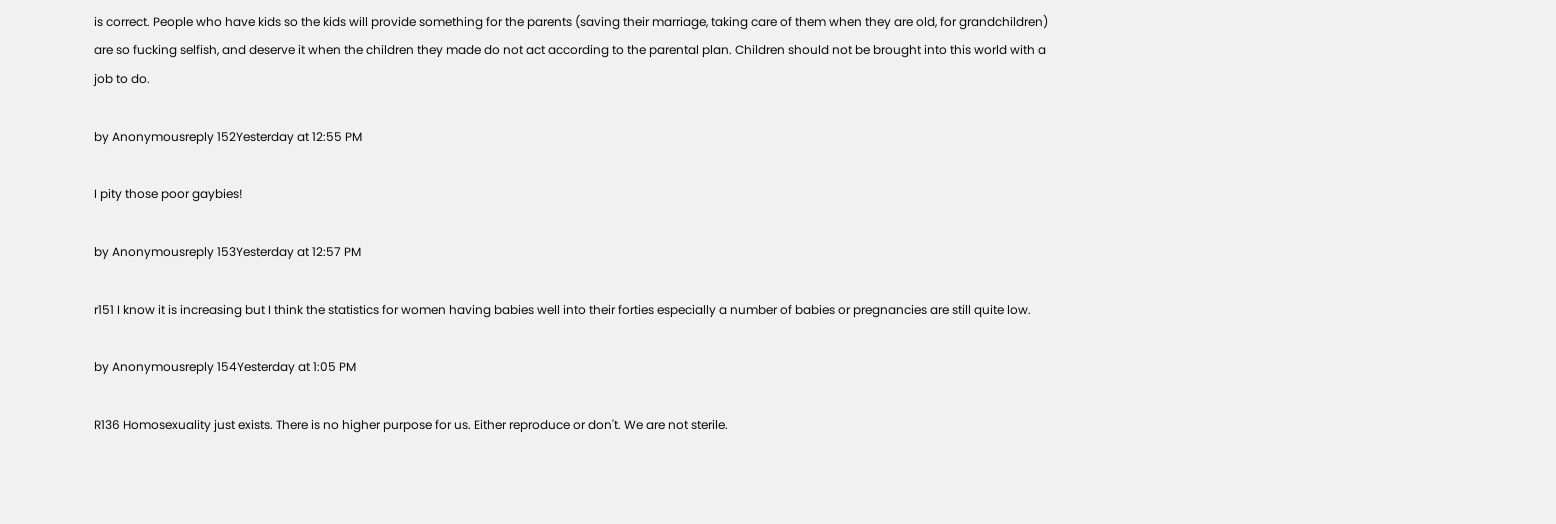is correct. People who have kids so the kids will provide something for the parents (saving their marriage, taking care of them when they are old, for grandchildren) are so fucking selfish, and deserve it when the children they made do not act according to the parental plan. Children should not be brought into this world with a job to do.

by Anonymousreply 152Yesterday at 12:55 PM

I pity those poor gaybies!

by Anonymousreply 153Yesterday at 12:57 PM

r151 I know it is increasing but I think the statistics for women having babies well into their forties especially a number of babies or pregnancies are still quite low.

by Anonymousreply 154Yesterday at 1:05 PM

R136 Homosexuality just exists. There is no higher purpose for us. Either reproduce or don't. We are not sterile.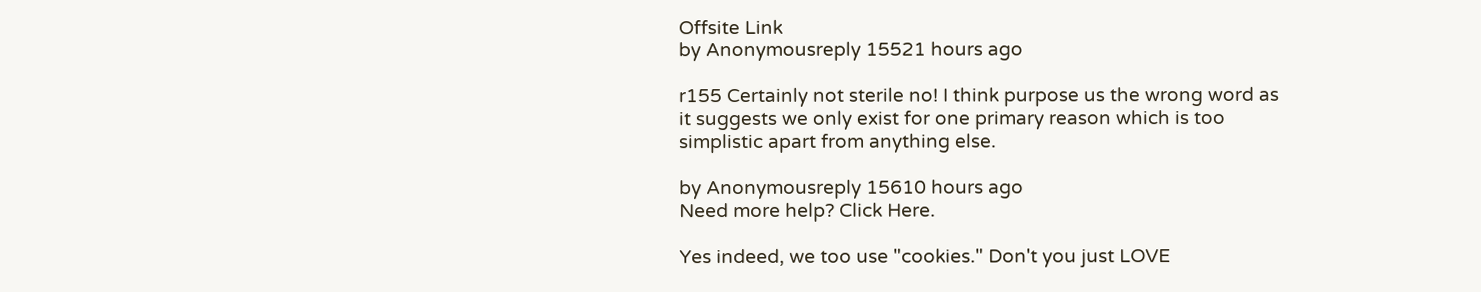Offsite Link
by Anonymousreply 15521 hours ago

r155 Certainly not sterile no! I think purpose us the wrong word as it suggests we only exist for one primary reason which is too simplistic apart from anything else.

by Anonymousreply 15610 hours ago
Need more help? Click Here.

Yes indeed, we too use "cookies." Don't you just LOVE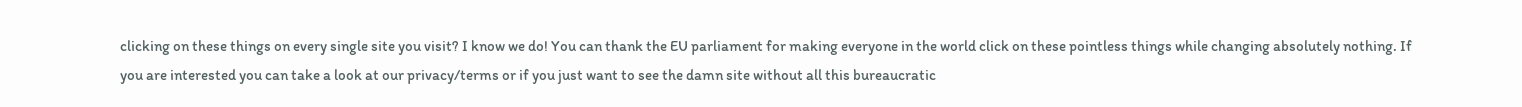clicking on these things on every single site you visit? I know we do! You can thank the EU parliament for making everyone in the world click on these pointless things while changing absolutely nothing. If you are interested you can take a look at our privacy/terms or if you just want to see the damn site without all this bureaucratic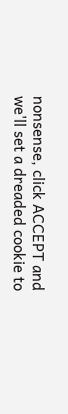nonsense, click ACCEPT and we'll set a dreaded cookie to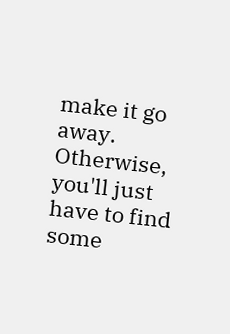make it go away. Otherwise, you'll just have to find some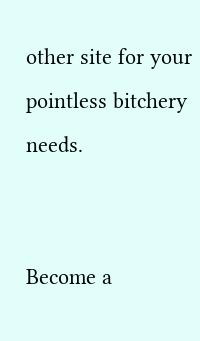other site for your pointless bitchery needs.


Become a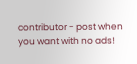contributor - post when you want with no ads!